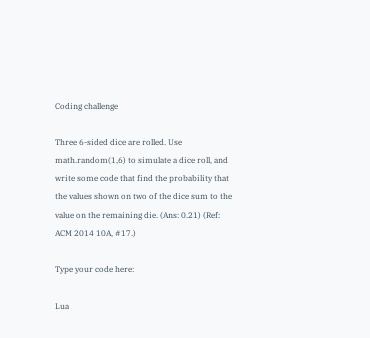Coding challenge

Three 6-sided dice are rolled. Use math.random(1,6) to simulate a dice roll, and write some code that find the probability that the values shown on two of the dice sum to the value on the remaining die. (Ans: 0.21) (Ref: ACM 2014 10A, #17.)

Type your code here:

Lua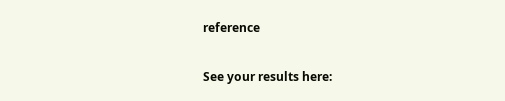reference

See your results here: